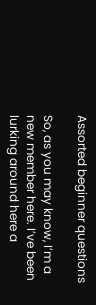Assorted beginner questions

So, as you may know, I’m a new member here. I’ve been lurking around here a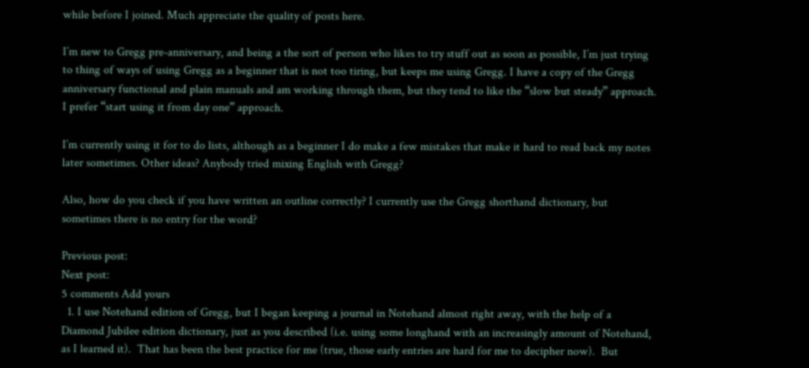while before I joined. Much appreciate the quality of posts here.

I’m new to Gregg pre-anniversary, and being a the sort of person who likes to try stuff out as soon as possible, I’m just trying to thing of ways of using Gregg as a beginner that is not too tiring, but keeps me using Gregg. I have a copy of the Gregg anniversary functional and plain manuals and am working through them, but they tend to like the “slow but steady” approach. I prefer “start using it from day one” approach.

I’m currently using it for to do lists, although as a beginner I do make a few mistakes that make it hard to read back my notes later sometimes. Other ideas? Anybody tried mixing English with Gregg?

Also, how do you check if you have written an outline correctly? I currently use the Gregg shorthand dictionary, but sometimes there is no entry for the word?

Previous post:
Next post:
5 comments Add yours
  1. I use Notehand edition of Gregg, but I began keeping a journal in Notehand almost right away, with the help of a Diamond Jubilee edition dictionary, just as you described (i.e. using some longhand with an increasingly amount of Notehand, as I learned it).  That has been the best practice for me (true, those early entries are hard for me to decipher now).  But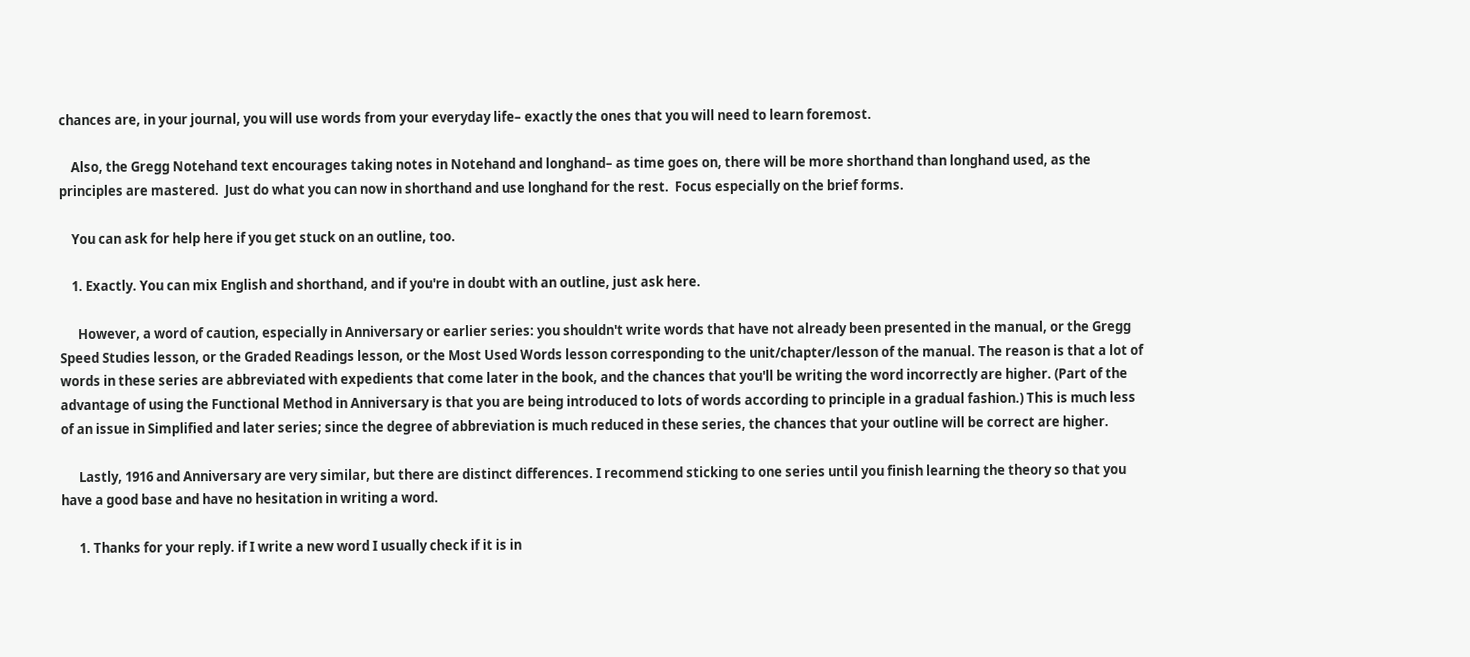chances are, in your journal, you will use words from your everyday life– exactly the ones that you will need to learn foremost.

    Also, the Gregg Notehand text encourages taking notes in Notehand and longhand– as time goes on, there will be more shorthand than longhand used, as the principles are mastered.  Just do what you can now in shorthand and use longhand for the rest.  Focus especially on the brief forms.

    You can ask for help here if you get stuck on an outline, too.

    1. Exactly. You can mix English and shorthand, and if you're in doubt with an outline, just ask here.

      However, a word of caution, especially in Anniversary or earlier series: you shouldn't write words that have not already been presented in the manual, or the Gregg Speed Studies lesson, or the Graded Readings lesson, or the Most Used Words lesson corresponding to the unit/chapter/lesson of the manual. The reason is that a lot of words in these series are abbreviated with expedients that come later in the book, and the chances that you'll be writing the word incorrectly are higher. (Part of the advantage of using the Functional Method in Anniversary is that you are being introduced to lots of words according to principle in a gradual fashion.) This is much less of an issue in Simplified and later series; since the degree of abbreviation is much reduced in these series, the chances that your outline will be correct are higher.

      Lastly, 1916 and Anniversary are very similar, but there are distinct differences. I recommend sticking to one series until you finish learning the theory so that you have a good base and have no hesitation in writing a word.

      1. Thanks for your reply. if I write a new word I usually check if it is in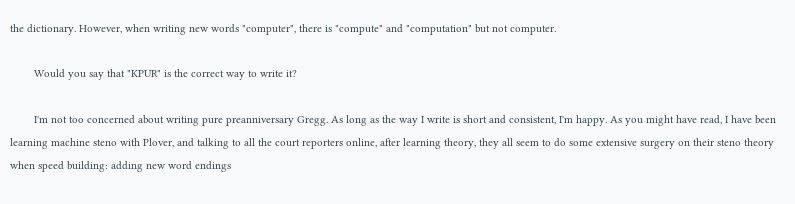the dictionary. However, when writing new words "computer", there is "compute" and "computation" but not computer.

        Would you say that "KPUR" is the correct way to write it?

        I'm not too concerned about writing pure preanniversary Gregg. As long as the way I write is short and consistent, I'm happy. As you might have read, I have been learning machine steno with Plover, and talking to all the court reporters online, after learning theory, they all seem to do some extensive surgery on their steno theory when speed building: adding new word endings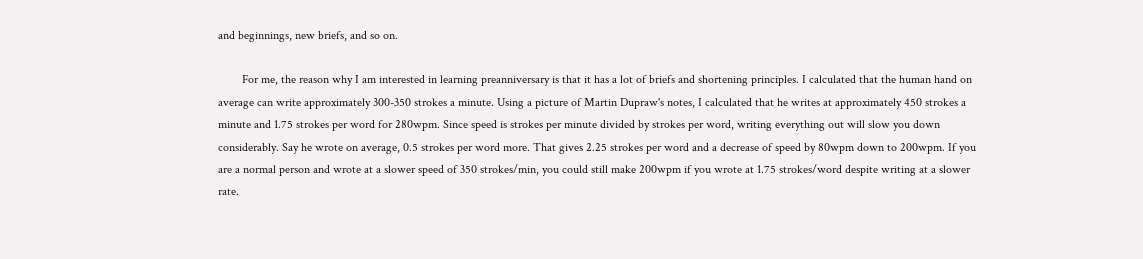and beginnings, new briefs, and so on.

        For me, the reason why I am interested in learning preanniversary is that it has a lot of briefs and shortening principles. I calculated that the human hand on average can write approximately 300-350 strokes a minute. Using a picture of Martin Dupraw's notes, I calculated that he writes at approximately 450 strokes a minute and 1.75 strokes per word for 280wpm. Since speed is strokes per minute divided by strokes per word, writing everything out will slow you down considerably. Say he wrote on average, 0.5 strokes per word more. That gives 2.25 strokes per word and a decrease of speed by 80wpm down to 200wpm. If you are a normal person and wrote at a slower speed of 350 strokes/min, you could still make 200wpm if you wrote at 1.75 strokes/word despite writing at a slower rate.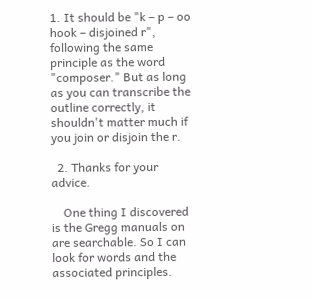1. It should be "k – p – oo hook – disjoined r", following the same principle as the word "composer." But as long as you can transcribe the outline correctly, it shouldn't matter much if you join or disjoin the r.

  2. Thanks for your advice.

    One thing I discovered is the Gregg manuals on are searchable. So I can look for words and the associated principles.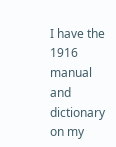I have the 1916 manual and dictionary on my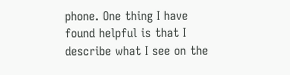phone. One thing I have found helpful is that I describe what I see on the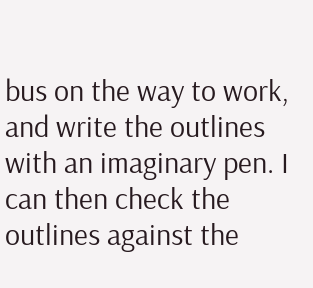bus on the way to work, and write the outlines with an imaginary pen. I can then check the outlines against the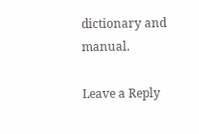dictionary and manual.

Leave a Reply